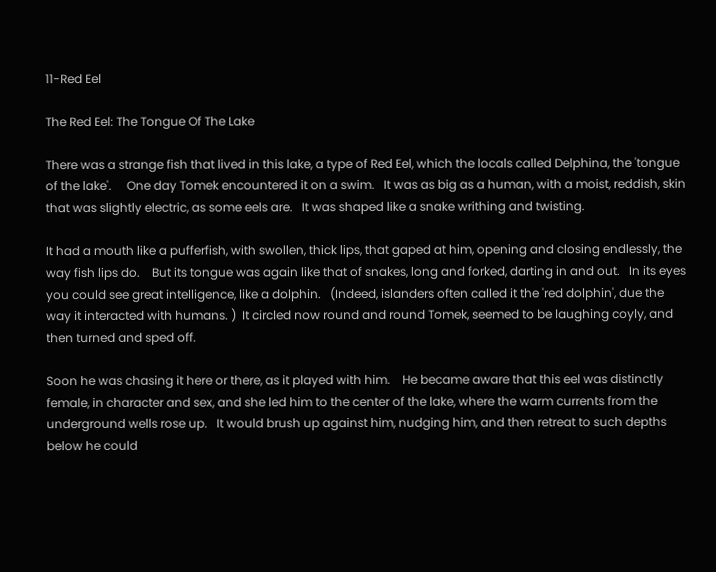11-Red Eel

The Red Eel: The Tongue Of The Lake

There was a strange fish that lived in this lake, a type of Red Eel, which the locals called Delphina, the 'tongue of the lake'.     One day Tomek encountered it on a swim.   It was as big as a human, with a moist, reddish, skin that was slightly electric, as some eels are.   It was shaped like a snake writhing and twisting.

It had a mouth like a pufferfish, with swollen, thick lips, that gaped at him, opening and closing endlessly, the way fish lips do.    But its tongue was again like that of snakes, long and forked, darting in and out.   In its eyes you could see great intelligence, like a dolphin.   (Indeed, islanders often called it the 'red dolphin', due the way it interacted with humans. )  It circled now round and round Tomek, seemed to be laughing coyly, and then turned and sped off.

Soon he was chasing it here or there, as it played with him.    He became aware that this eel was distinctly female, in character and sex, and she led him to the center of the lake, where the warm currents from the underground wells rose up.   It would brush up against him, nudging him, and then retreat to such depths below he could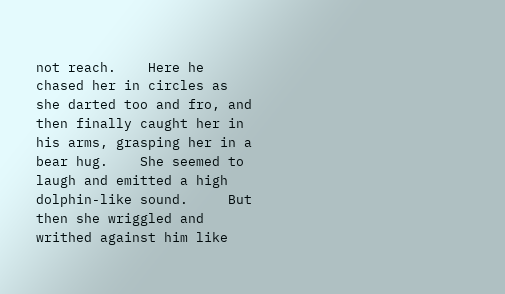not reach.    Here he chased her in circles as she darted too and fro, and then finally caught her in his arms, grasping her in a bear hug.    She seemed to laugh and emitted a high dolphin-like sound.     But then she wriggled and writhed against him like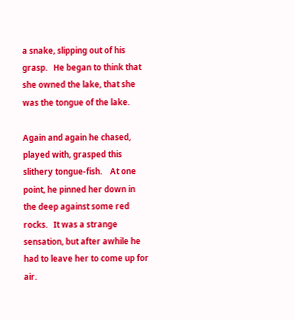a snake, slipping out of his grasp.   He began to think that she owned the lake, that she was the tongue of the lake.

Again and again he chased, played with, grasped this slithery tongue-fish.    At one point, he pinned her down in the deep against some red rocks.   It was a strange sensation, but after awhile he had to leave her to come up for air.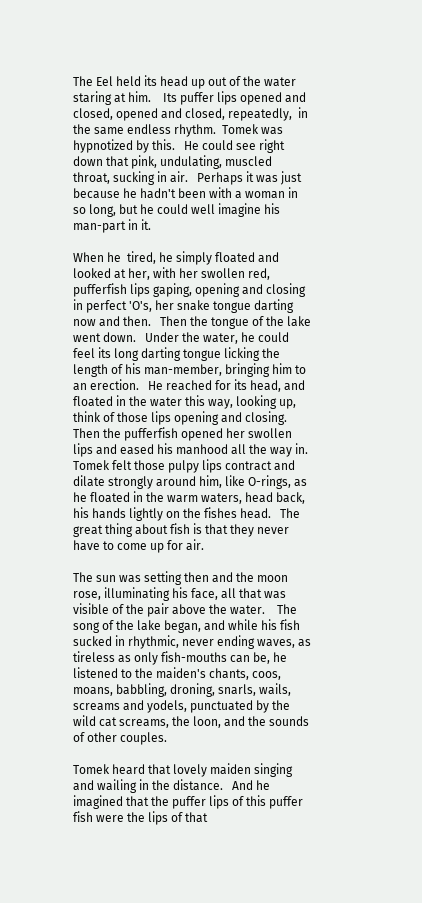The Eel held its head up out of the water staring at him.    Its puffer lips opened and closed, opened and closed, repeatedly,  in the same endless rhythm.  Tomek was hypnotized by this.   He could see right down that pink, undulating, muscled throat, sucking in air.   Perhaps it was just because he hadn't been with a woman in so long, but he could well imagine his man-part in it.

When he  tired, he simply floated and looked at her, with her swollen red, pufferfish lips gaping, opening and closing in perfect 'O's, her snake tongue darting now and then.   Then the tongue of the lake went down.   Under the water, he could feel its long darting tongue licking the length of his man-member, bringing him to an erection.   He reached for its head, and floated in the water this way, looking up, think of those lips opening and closing.   Then the pufferfish opened her swollen lips and eased his manhood all the way in.   Tomek felt those pulpy lips contract and dilate strongly around him, like O-rings, as he floated in the warm waters, head back, his hands lightly on the fishes head.   The great thing about fish is that they never have to come up for air.

The sun was setting then and the moon rose, illuminating his face, all that was visible of the pair above the water.    The song of the lake began, and while his fish sucked in rhythmic, never ending waves, as tireless as only fish-mouths can be, he listened to the maiden's chants, coos, moans, babbling, droning, snarls, wails, screams and yodels, punctuated by the wild cat screams, the loon, and the sounds of other couples.

Tomek heard that lovely maiden singing and wailing in the distance.   And he imagined that the puffer lips of this puffer fish were the lips of that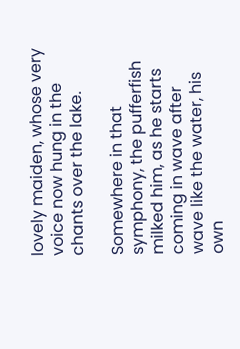lovely maiden, whose very voice now hung in the chants over the lake.

Somewhere in that symphony, the pufferfish milked him, as he starts coming in wave after wave like the water, his own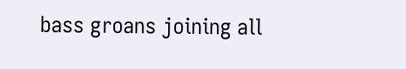bass groans joining all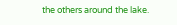the others around the lake.